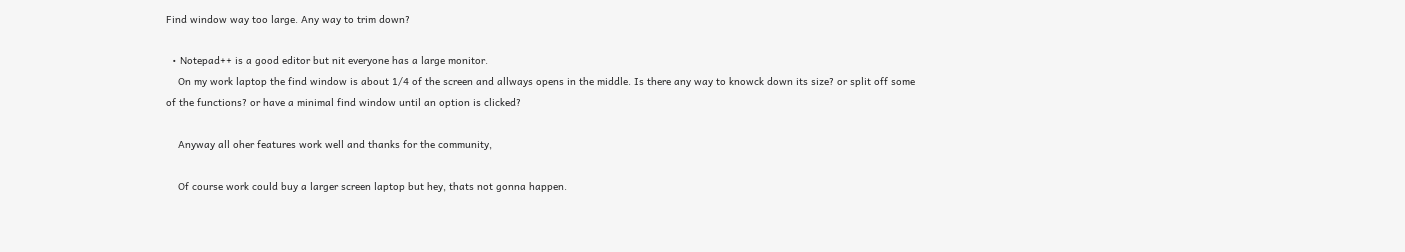Find window way too large. Any way to trim down?

  • Notepad++ is a good editor but nit everyone has a large monitor.
    On my work laptop the find window is about 1/4 of the screen and allways opens in the middle. Is there any way to knowck down its size? or split off some of the functions? or have a minimal find window until an option is clicked?

    Anyway all oher features work well and thanks for the community,

    Of course work could buy a larger screen laptop but hey, thats not gonna happen.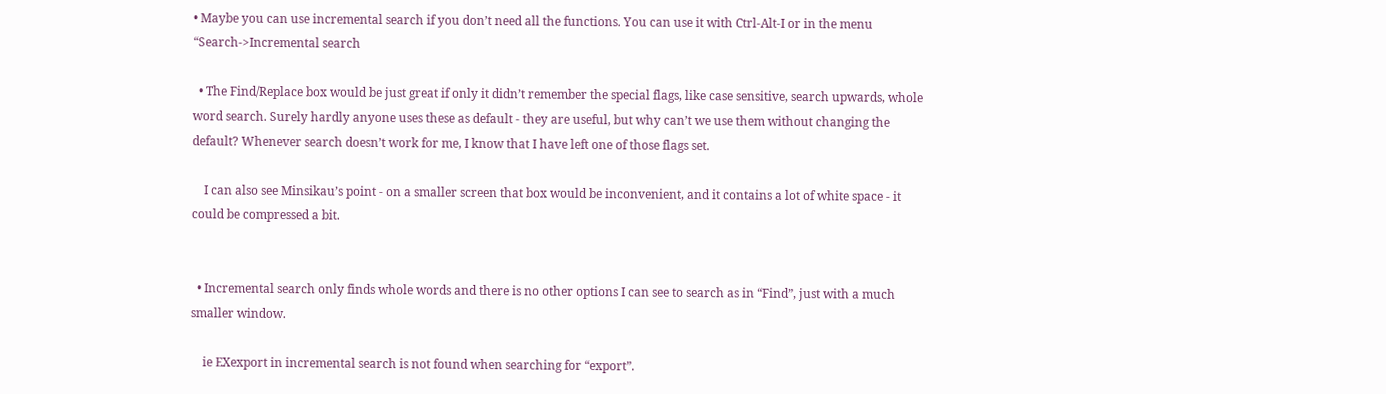• Maybe you can use incremental search if you don’t need all the functions. You can use it with Ctrl-Alt-I or in the menu “Search->Incremental search

  • The Find/Replace box would be just great if only it didn’t remember the special flags, like case sensitive, search upwards, whole word search. Surely hardly anyone uses these as default - they are useful, but why can’t we use them without changing the default? Whenever search doesn’t work for me, I know that I have left one of those flags set.

    I can also see Minsikau’s point - on a smaller screen that box would be inconvenient, and it contains a lot of white space - it could be compressed a bit.


  • Incremental search only finds whole words and there is no other options I can see to search as in “Find”, just with a much smaller window.

    ie EXexport in incremental search is not found when searching for “export”.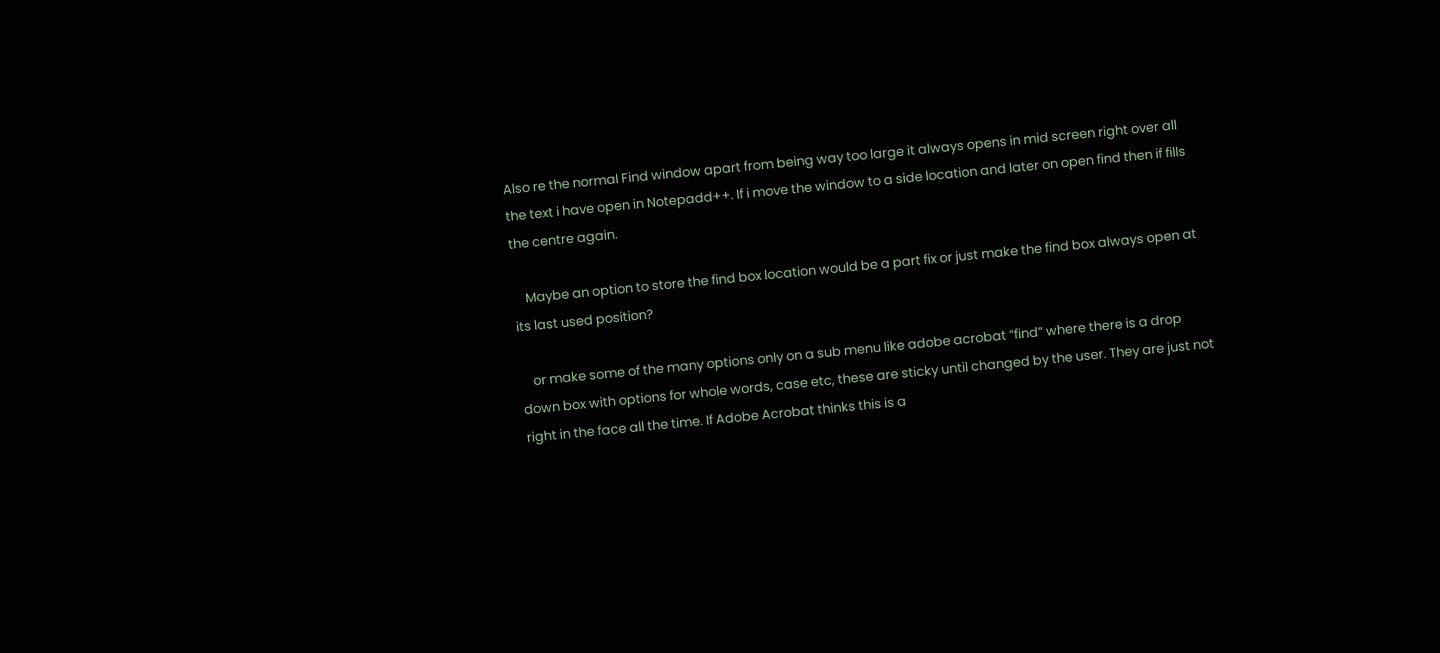Also re the normal Find window apart from being way too large it always opens in mid screen right over all the text i have open in Notepadd++. If i move the window to a side location and later on open find then if fills the centre again.

    Maybe an option to store the find box location would be a part fix or just make the find box always open at its last used position?

    or make some of the many options only on a sub menu like adobe acrobat “find” where there is a drop down box with options for whole words, case etc, these are sticky until changed by the user. They are just not right in the face all the time. If Adobe Acrobat thinks this is a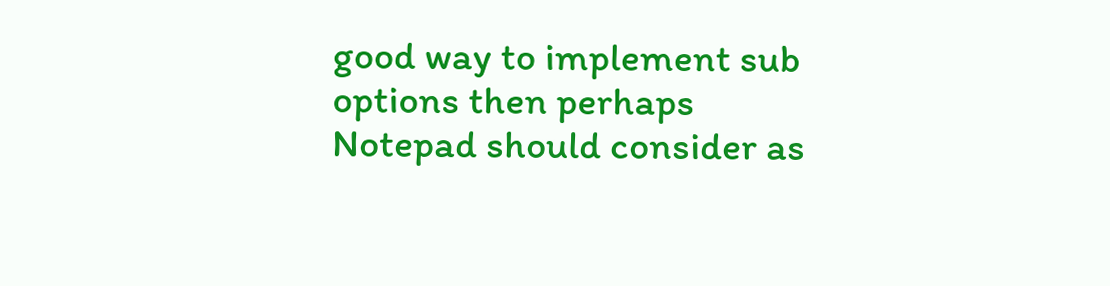good way to implement sub options then perhaps Notepad should consider as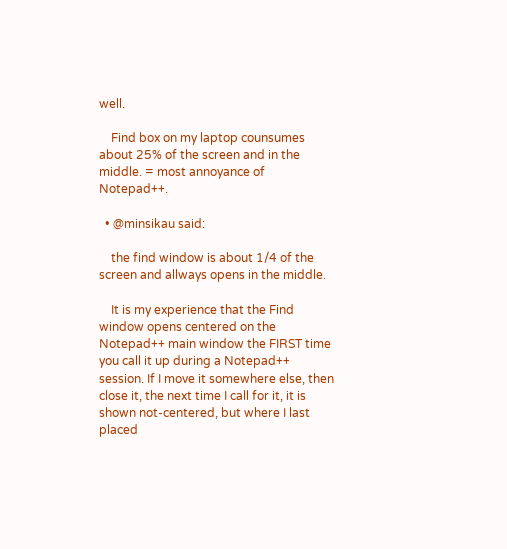well.

    Find box on my laptop counsumes about 25% of the screen and in the middle. = most annoyance of Notepad++.

  • @minsikau said:

    the find window is about 1/4 of the screen and allways opens in the middle.

    It is my experience that the Find window opens centered on the Notepad++ main window the FIRST time you call it up during a Notepad++ session. If I move it somewhere else, then close it, the next time I call for it, it is shown not-centered, but where I last placed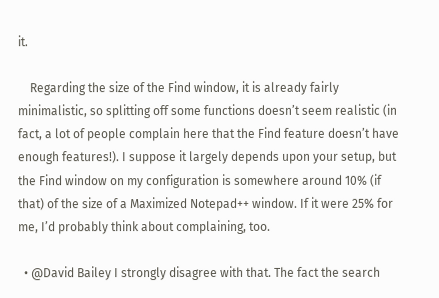it.

    Regarding the size of the Find window, it is already fairly minimalistic, so splitting off some functions doesn’t seem realistic (in fact, a lot of people complain here that the Find feature doesn’t have enough features!). I suppose it largely depends upon your setup, but the Find window on my configuration is somewhere around 10% (if that) of the size of a Maximized Notepad++ window. If it were 25% for me, I’d probably think about complaining, too.

  • @David Bailey I strongly disagree with that. The fact the search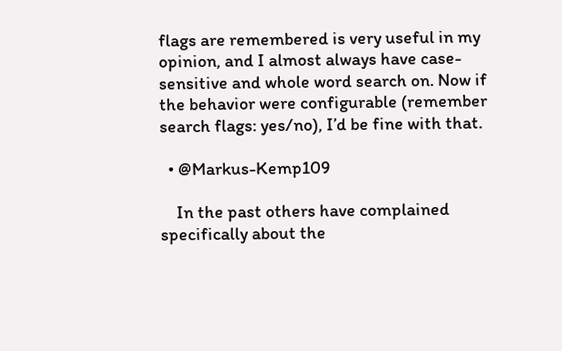flags are remembered is very useful in my opinion, and I almost always have case-sensitive and whole word search on. Now if the behavior were configurable (remember search flags: yes/no), I’d be fine with that.

  • @Markus-Kemp109

    In the past others have complained specifically about the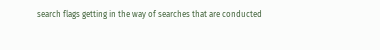search flags getting in the way of searches that are conducted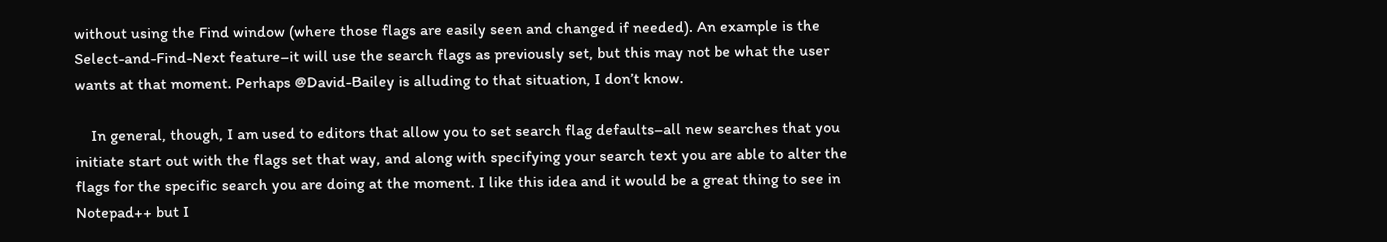without using the Find window (where those flags are easily seen and changed if needed). An example is the Select-and-Find-Next feature–it will use the search flags as previously set, but this may not be what the user wants at that moment. Perhaps @David-Bailey is alluding to that situation, I don’t know.

    In general, though, I am used to editors that allow you to set search flag defaults–all new searches that you initiate start out with the flags set that way, and along with specifying your search text you are able to alter the flags for the specific search you are doing at the moment. I like this idea and it would be a great thing to see in Notepad++ but I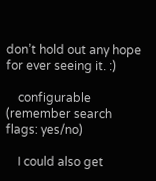don’t hold out any hope for ever seeing it. :)

    configurable (remember search flags: yes/no)

    I could also get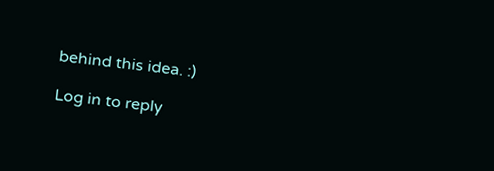behind this idea. :)

Log in to reply